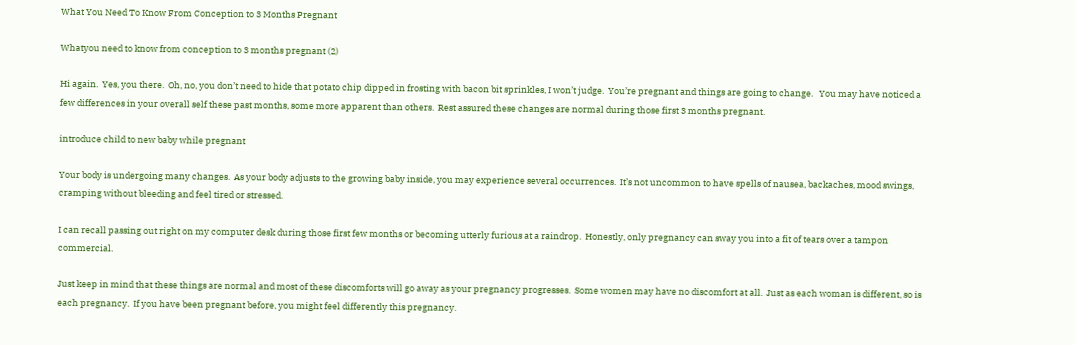What You Need To Know From Conception to 3 Months Pregnant

Whatyou need to know from conception to 3 months pregnant (2)

Hi again.  Yes, you there.  Oh, no, you don’t need to hide that potato chip dipped in frosting with bacon bit sprinkles, I won’t judge.  You’re pregnant and things are going to change.   You may have noticed a few differences in your overall self these past months, some more apparent than others.  Rest assured these changes are normal during those first 3 months pregnant.

introduce child to new baby while pregnant

Your body is undergoing many changes.  As your body adjusts to the growing baby inside, you may experience several occurrences.  It’s not uncommon to have spells of nausea, backaches, mood swings, cramping without bleeding and feel tired or stressed.

I can recall passing out right on my computer desk during those first few months or becoming utterly furious at a raindrop.  Honestly, only pregnancy can sway you into a fit of tears over a tampon commercial.

Just keep in mind that these things are normal and most of these discomforts will go away as your pregnancy progresses.  Some women may have no discomfort at all.  Just as each woman is different, so is each pregnancy.  If you have been pregnant before, you might feel differently this pregnancy.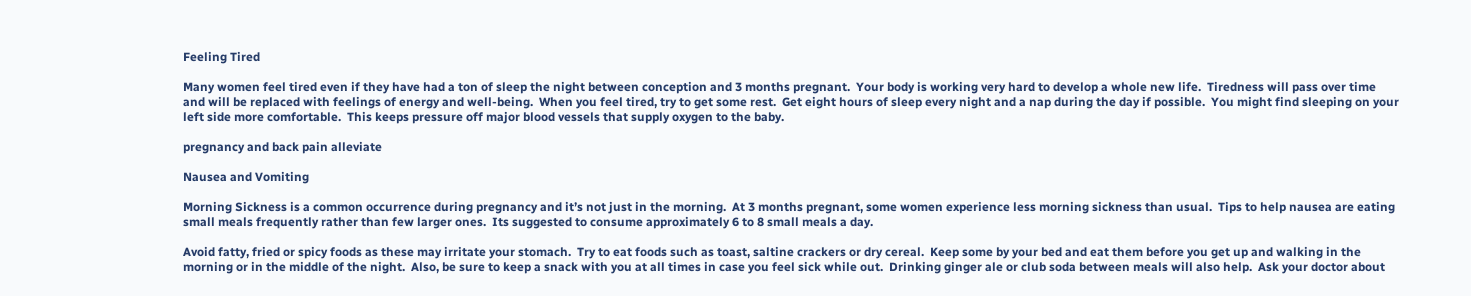Feeling Tired

Many women feel tired even if they have had a ton of sleep the night between conception and 3 months pregnant.  Your body is working very hard to develop a whole new life.  Tiredness will pass over time and will be replaced with feelings of energy and well-being.  When you feel tired, try to get some rest.  Get eight hours of sleep every night and a nap during the day if possible.  You might find sleeping on your left side more comfortable.  This keeps pressure off major blood vessels that supply oxygen to the baby.

pregnancy and back pain alleviate

Nausea and Vomiting

Morning Sickness is a common occurrence during pregnancy and it’s not just in the morning.  At 3 months pregnant, some women experience less morning sickness than usual.  Tips to help nausea are eating small meals frequently rather than few larger ones.  Its suggested to consume approximately 6 to 8 small meals a day.

Avoid fatty, fried or spicy foods as these may irritate your stomach.  Try to eat foods such as toast, saltine crackers or dry cereal.  Keep some by your bed and eat them before you get up and walking in the morning or in the middle of the night.  Also, be sure to keep a snack with you at all times in case you feel sick while out.  Drinking ginger ale or club soda between meals will also help.  Ask your doctor about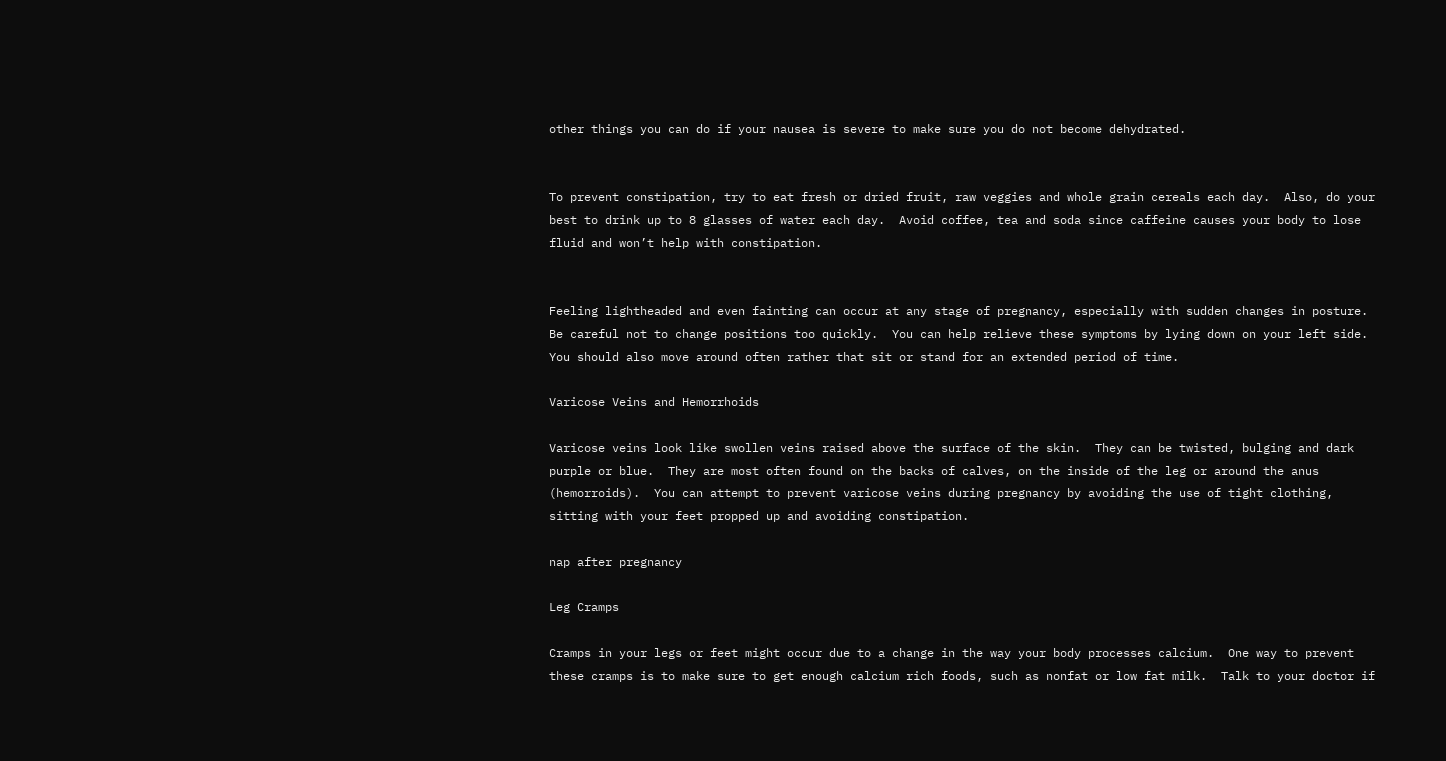other things you can do if your nausea is severe to make sure you do not become dehydrated.


To prevent constipation, try to eat fresh or dried fruit, raw veggies and whole grain cereals each day.  Also, do your best to drink up to 8 glasses of water each day.  Avoid coffee, tea and soda since caffeine causes your body to lose fluid and won’t help with constipation.


Feeling lightheaded and even fainting can occur at any stage of pregnancy, especially with sudden changes in posture.  Be careful not to change positions too quickly.  You can help relieve these symptoms by lying down on your left side.  You should also move around often rather that sit or stand for an extended period of time.

Varicose Veins and Hemorrhoids

Varicose veins look like swollen veins raised above the surface of the skin.  They can be twisted, bulging and dark purple or blue.  They are most often found on the backs of calves, on the inside of the leg or around the anus (hemorroids).  You can attempt to prevent varicose veins during pregnancy by avoiding the use of tight clothing, sitting with your feet propped up and avoiding constipation.

nap after pregnancy

Leg Cramps

Cramps in your legs or feet might occur due to a change in the way your body processes calcium.  One way to prevent these cramps is to make sure to get enough calcium rich foods, such as nonfat or low fat milk.  Talk to your doctor if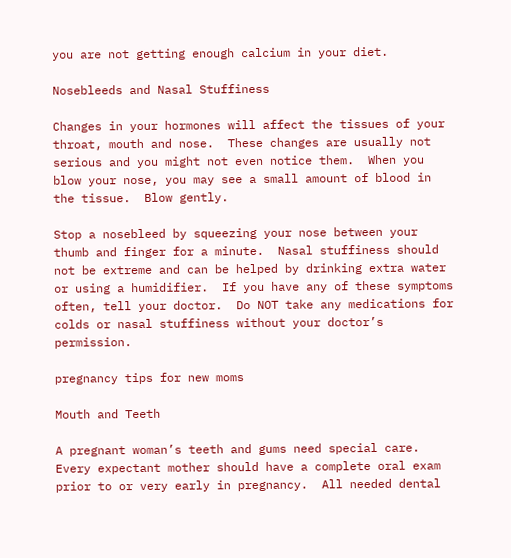you are not getting enough calcium in your diet.

Nosebleeds and Nasal Stuffiness

Changes in your hormones will affect the tissues of your throat, mouth and nose.  These changes are usually not serious and you might not even notice them.  When you blow your nose, you may see a small amount of blood in the tissue.  Blow gently.

Stop a nosebleed by squeezing your nose between your thumb and finger for a minute.  Nasal stuffiness should not be extreme and can be helped by drinking extra water or using a humidifier.  If you have any of these symptoms often, tell your doctor.  Do NOT take any medications for colds or nasal stuffiness without your doctor’s permission.

pregnancy tips for new moms

Mouth and Teeth

A pregnant woman’s teeth and gums need special care.  Every expectant mother should have a complete oral exam prior to or very early in pregnancy.  All needed dental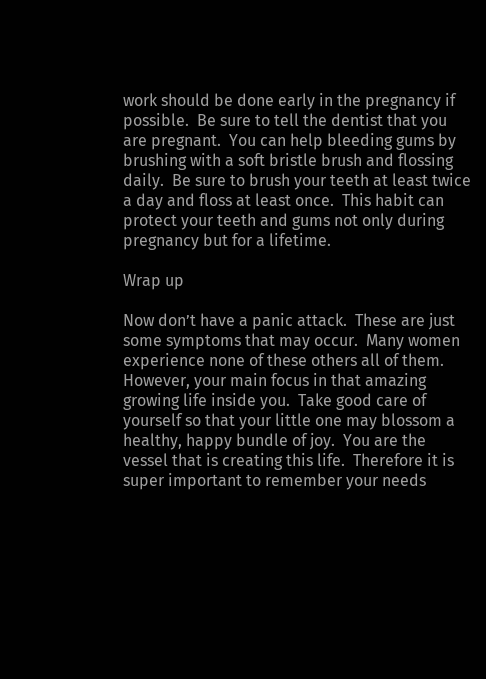work should be done early in the pregnancy if possible.  Be sure to tell the dentist that you are pregnant.  You can help bleeding gums by brushing with a soft bristle brush and flossing daily.  Be sure to brush your teeth at least twice a day and floss at least once.  This habit can protect your teeth and gums not only during pregnancy but for a lifetime.

Wrap up

Now don’t have a panic attack.  These are just some symptoms that may occur.  Many women experience none of these others all of them.  However, your main focus in that amazing growing life inside you.  Take good care of yourself so that your little one may blossom a healthy, happy bundle of joy.  You are the vessel that is creating this life.  Therefore it is super important to remember your needs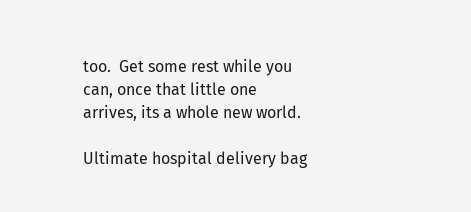too.  Get some rest while you can, once that little one arrives, its a whole new world.

Ultimate hospital delivery bag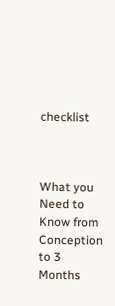checklist



What you Need to Know from Conception to 3 Months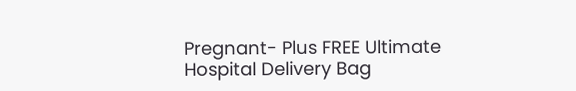Pregnant- Plus FREE Ultimate Hospital Delivery Bag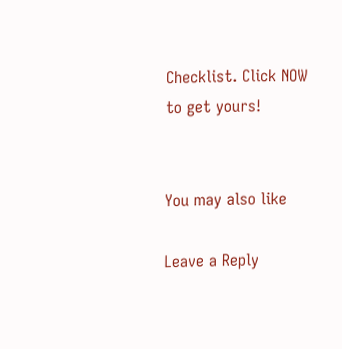Checklist. Click NOW to get yours!


You may also like

Leave a Reply